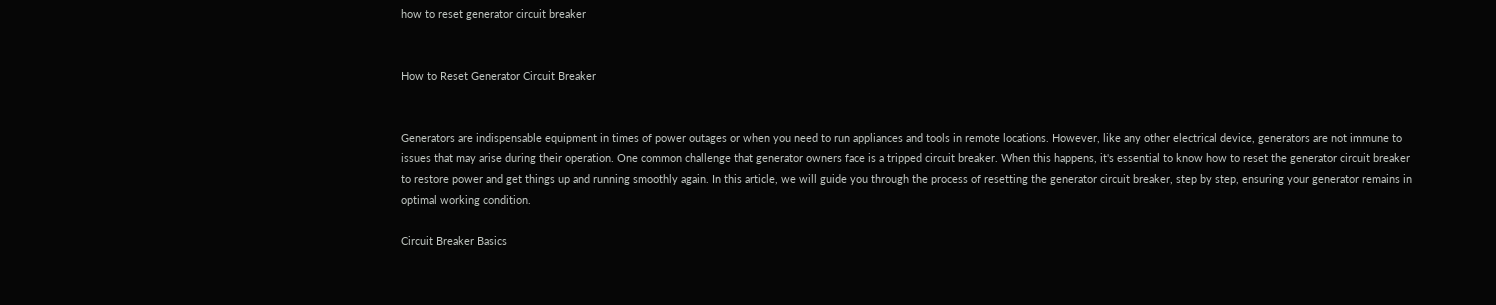how to reset generator circuit breaker


How to Reset Generator Circuit Breaker


Generators are indispensable equipment in times of power outages or when you need to run appliances and tools in remote locations. However, like any other electrical device, generators are not immune to issues that may arise during their operation. One common challenge that generator owners face is a tripped circuit breaker. When this happens, it's essential to know how to reset the generator circuit breaker to restore power and get things up and running smoothly again. In this article, we will guide you through the process of resetting the generator circuit breaker, step by step, ensuring your generator remains in optimal working condition.

Circuit Breaker Basics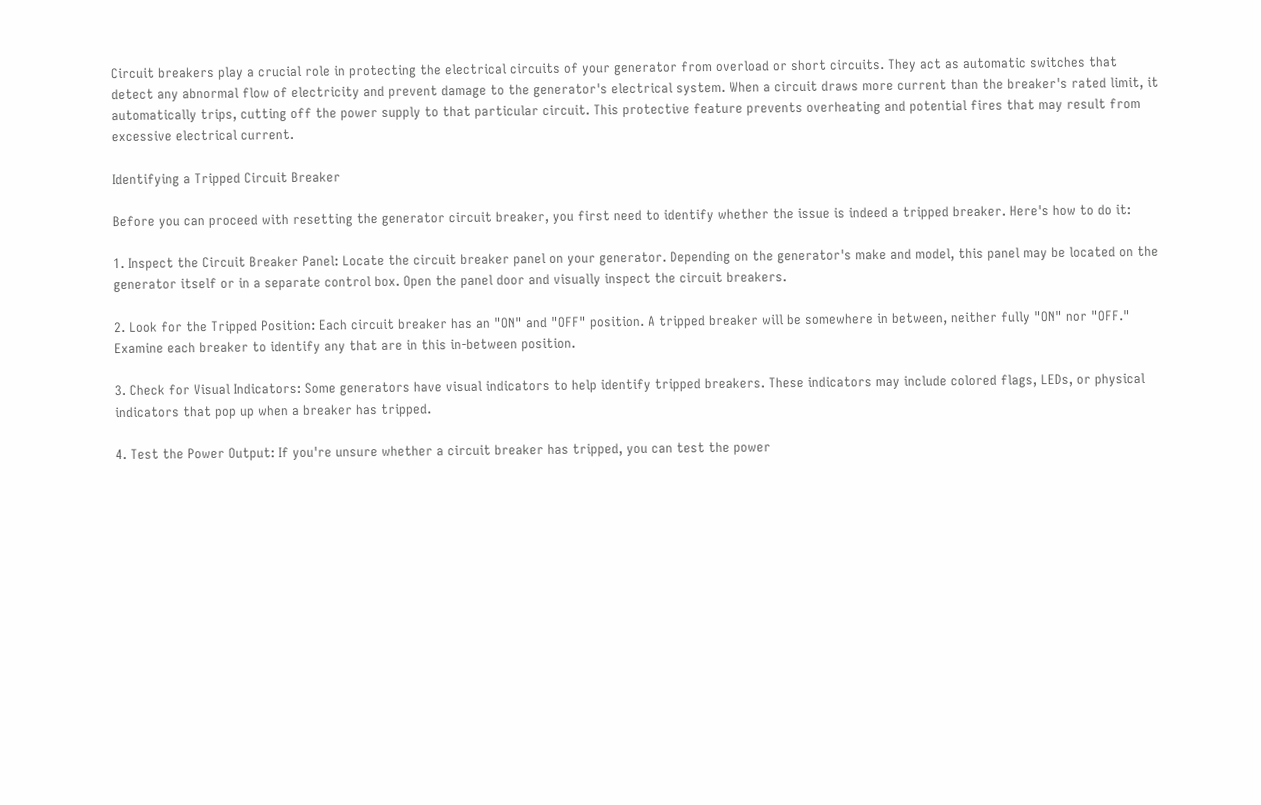Circuit breakers play a crucial role in protecting the electrical circuits of your generator from overload or short circuits. They act as automatic switches that detect any abnormal flow of electricity and prevent damage to the generator's electrical system. When a circuit draws more current than the breaker's rated limit, it automatically trips, cutting off the power supply to that particular circuit. This protective feature prevents overheating and potential fires that may result from excessive electrical current.

Identifying a Tripped Circuit Breaker

Before you can proceed with resetting the generator circuit breaker, you first need to identify whether the issue is indeed a tripped breaker. Here's how to do it:

1. Inspect the Circuit Breaker Panel: Locate the circuit breaker panel on your generator. Depending on the generator's make and model, this panel may be located on the generator itself or in a separate control box. Open the panel door and visually inspect the circuit breakers.

2. Look for the Tripped Position: Each circuit breaker has an "ON" and "OFF" position. A tripped breaker will be somewhere in between, neither fully "ON" nor "OFF." Examine each breaker to identify any that are in this in-between position.

3. Check for Visual Indicators: Some generators have visual indicators to help identify tripped breakers. These indicators may include colored flags, LEDs, or physical indicators that pop up when a breaker has tripped.

4. Test the Power Output: If you're unsure whether a circuit breaker has tripped, you can test the power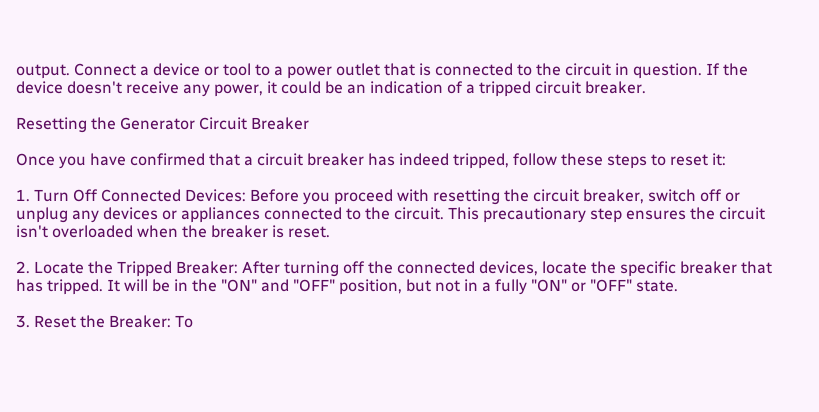output. Connect a device or tool to a power outlet that is connected to the circuit in question. If the device doesn't receive any power, it could be an indication of a tripped circuit breaker.

Resetting the Generator Circuit Breaker

Once you have confirmed that a circuit breaker has indeed tripped, follow these steps to reset it:

1. Turn Off Connected Devices: Before you proceed with resetting the circuit breaker, switch off or unplug any devices or appliances connected to the circuit. This precautionary step ensures the circuit isn't overloaded when the breaker is reset.

2. Locate the Tripped Breaker: After turning off the connected devices, locate the specific breaker that has tripped. It will be in the "ON" and "OFF" position, but not in a fully "ON" or "OFF" state.

3. Reset the Breaker: To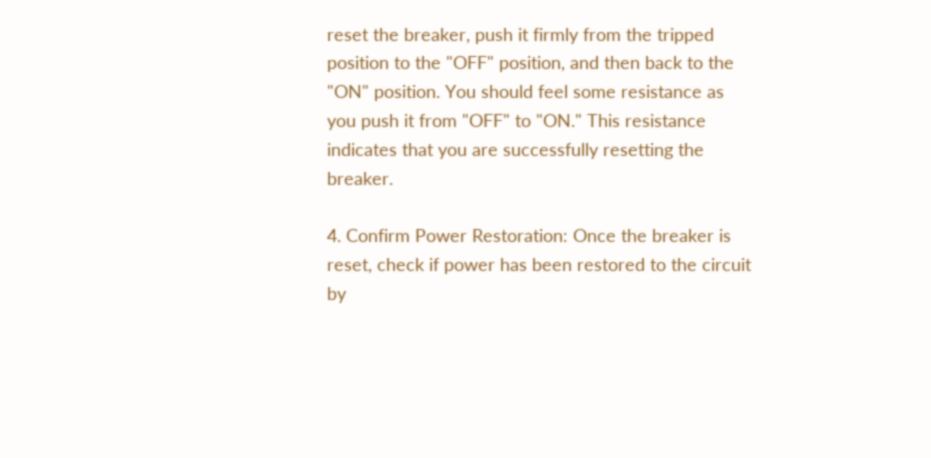reset the breaker, push it firmly from the tripped position to the "OFF" position, and then back to the "ON" position. You should feel some resistance as you push it from "OFF" to "ON." This resistance indicates that you are successfully resetting the breaker.

4. Confirm Power Restoration: Once the breaker is reset, check if power has been restored to the circuit by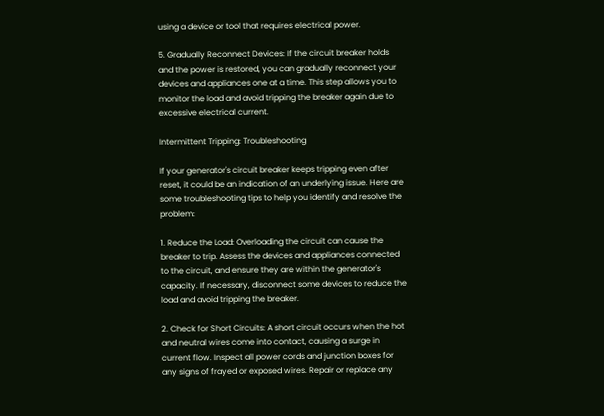using a device or tool that requires electrical power.

5. Gradually Reconnect Devices: If the circuit breaker holds and the power is restored, you can gradually reconnect your devices and appliances one at a time. This step allows you to monitor the load and avoid tripping the breaker again due to excessive electrical current.

Intermittent Tripping: Troubleshooting

If your generator's circuit breaker keeps tripping even after reset, it could be an indication of an underlying issue. Here are some troubleshooting tips to help you identify and resolve the problem:

1. Reduce the Load: Overloading the circuit can cause the breaker to trip. Assess the devices and appliances connected to the circuit, and ensure they are within the generator's capacity. If necessary, disconnect some devices to reduce the load and avoid tripping the breaker.

2. Check for Short Circuits: A short circuit occurs when the hot and neutral wires come into contact, causing a surge in current flow. Inspect all power cords and junction boxes for any signs of frayed or exposed wires. Repair or replace any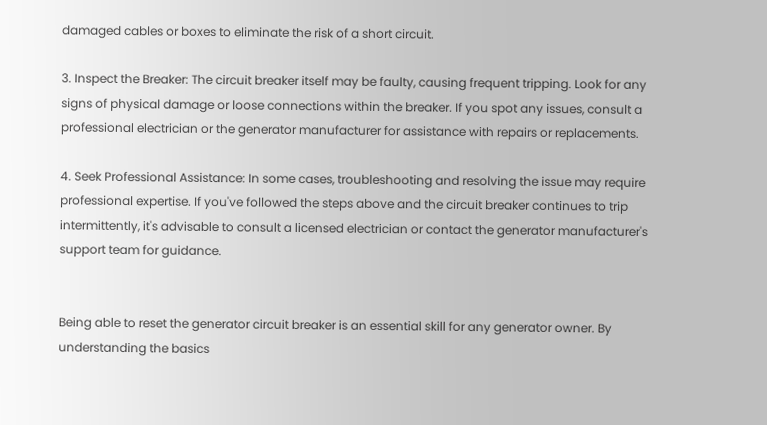damaged cables or boxes to eliminate the risk of a short circuit.

3. Inspect the Breaker: The circuit breaker itself may be faulty, causing frequent tripping. Look for any signs of physical damage or loose connections within the breaker. If you spot any issues, consult a professional electrician or the generator manufacturer for assistance with repairs or replacements.

4. Seek Professional Assistance: In some cases, troubleshooting and resolving the issue may require professional expertise. If you've followed the steps above and the circuit breaker continues to trip intermittently, it's advisable to consult a licensed electrician or contact the generator manufacturer's support team for guidance.


Being able to reset the generator circuit breaker is an essential skill for any generator owner. By understanding the basics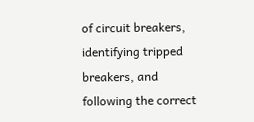of circuit breakers, identifying tripped breakers, and following the correct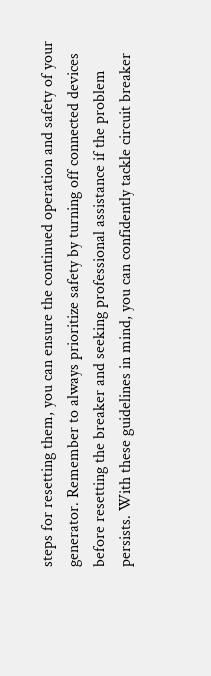steps for resetting them, you can ensure the continued operation and safety of your generator. Remember to always prioritize safety by turning off connected devices before resetting the breaker and seeking professional assistance if the problem persists. With these guidelines in mind, you can confidently tackle circuit breaker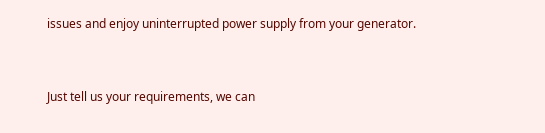issues and enjoy uninterrupted power supply from your generator.


Just tell us your requirements, we can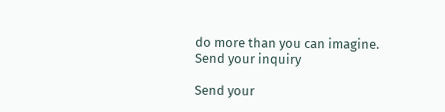do more than you can imagine.
Send your inquiry

Send your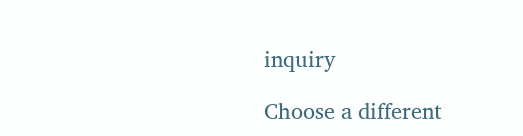inquiry

Choose a different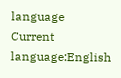language
Current language:English